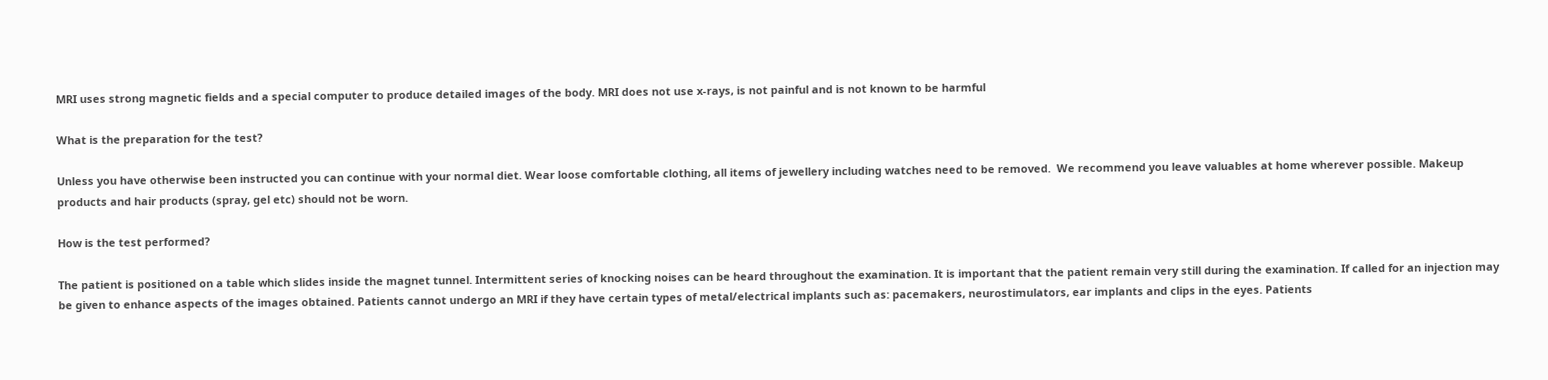MRI uses strong magnetic fields and a special computer to produce detailed images of the body. MRI does not use x-rays, is not painful and is not known to be harmful

What is the preparation for the test?

Unless you have otherwise been instructed you can continue with your normal diet. Wear loose comfortable clothing, all items of jewellery including watches need to be removed.  We recommend you leave valuables at home wherever possible. Makeup products and hair products (spray, gel etc) should not be worn.

How is the test performed?

The patient is positioned on a table which slides inside the magnet tunnel. Intermittent series of knocking noises can be heard throughout the examination. It is important that the patient remain very still during the examination. If called for an injection may be given to enhance aspects of the images obtained. Patients cannot undergo an MRI if they have certain types of metal/electrical implants such as: pacemakers, neurostimulators, ear implants and clips in the eyes. Patients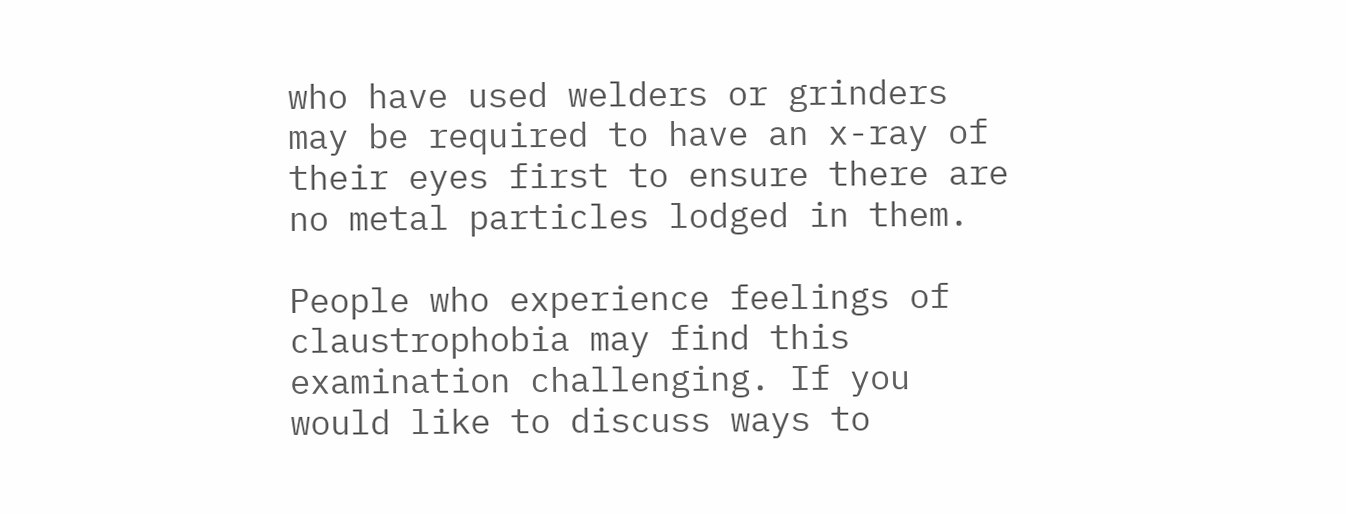who have used welders or grinders may be required to have an x-ray of their eyes first to ensure there are no metal particles lodged in them.

People who experience feelings of claustrophobia may find this examination challenging. If you would like to discuss ways to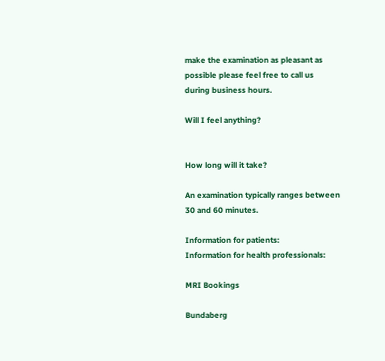make the examination as pleasant as possible please feel free to call us during business hours.

Will I feel anything?


How long will it take?

An examination typically ranges between 30 and 60 minutes.

Information for patients:
Information for health professionals:

MRI Bookings

Bundaberg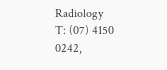Radiology
T: (07) 4150 0242,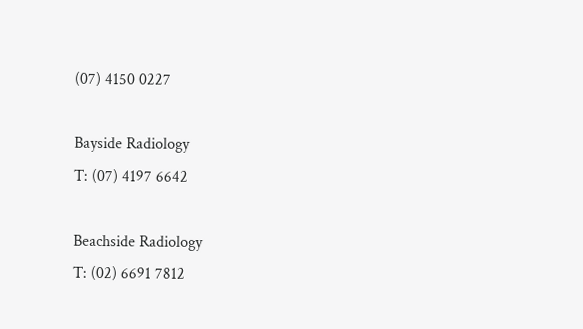(07) 4150 0227

Bayside Radiology
T: (07) 4197 6642

Beachside Radiology
T: (02) 6691 7812